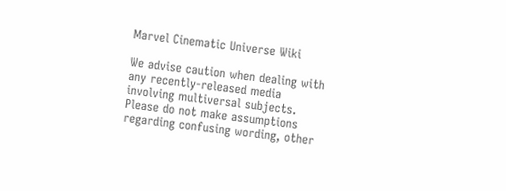Marvel Cinematic Universe Wiki

We advise caution when dealing with any recently-released media involving multiversal subjects. Please do not make assumptions regarding confusing wording, other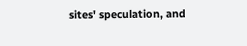sites' speculation, and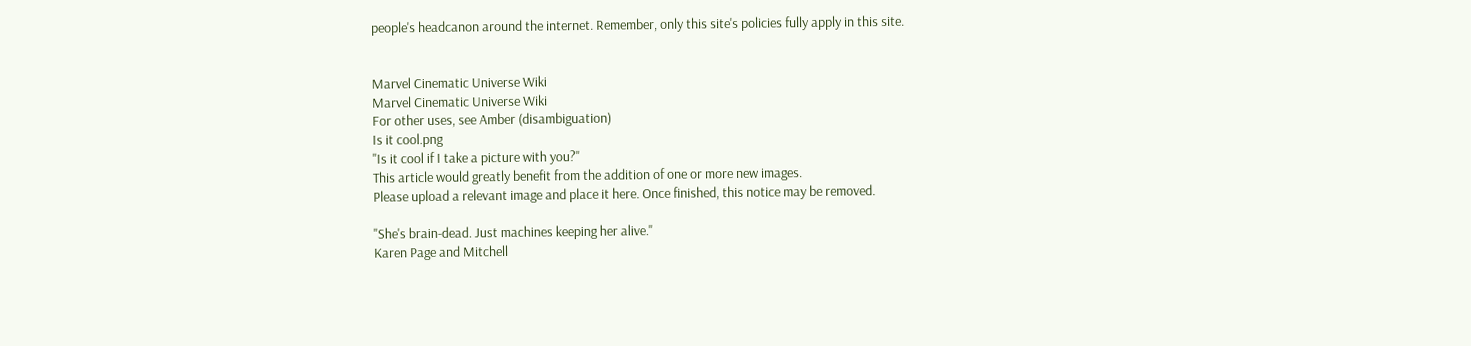people's headcanon around the internet. Remember, only this site's policies fully apply in this site.


Marvel Cinematic Universe Wiki
Marvel Cinematic Universe Wiki
For other uses, see Amber (disambiguation)
Is it cool.png
"Is it cool if I take a picture with you?"
This article would greatly benefit from the addition of one or more new images.
Please upload a relevant image and place it here. Once finished, this notice may be removed.

"She's brain-dead. Just machines keeping her alive."
Karen Page and Mitchell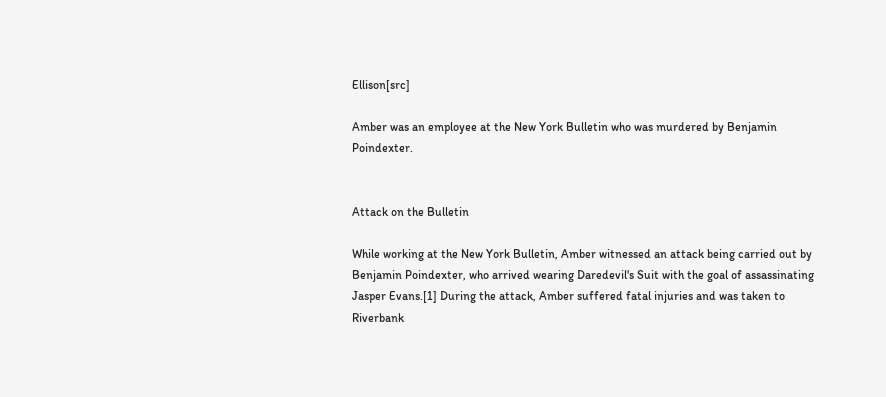Ellison[src]

Amber was an employee at the New York Bulletin who was murdered by Benjamin Poindexter.


Attack on the Bulletin

While working at the New York Bulletin, Amber witnessed an attack being carried out by Benjamin Poindexter, who arrived wearing Daredevil's Suit with the goal of assassinating Jasper Evans.[1] During the attack, Amber suffered fatal injuries and was taken to Riverbank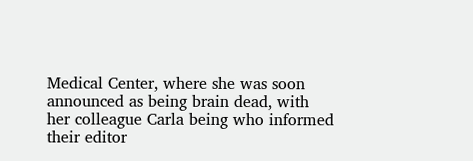Medical Center, where she was soon announced as being brain dead, with her colleague Carla being who informed their editor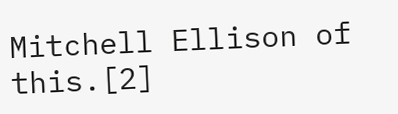Mitchell Ellison of this.[2]